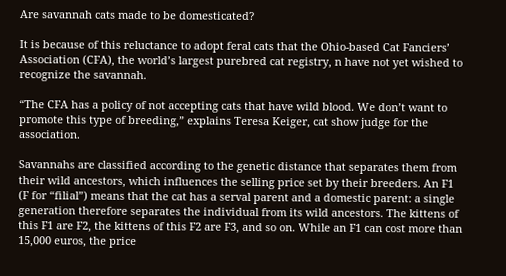Are savannah cats made to be domesticated?

It is because of this reluctance to adopt feral cats that the Ohio-based Cat Fanciers’ Association (CFA), the world’s largest purebred cat registry, n have not yet wished to recognize the savannah.

“The CFA has a policy of not accepting cats that have wild blood. We don’t want to promote this type of breeding,” explains Teresa Keiger, cat show judge for the association.

Savannahs are classified according to the genetic distance that separates them from their wild ancestors, which influences the selling price set by their breeders. An F1 (F for “filial”) means that the cat has a serval parent and a domestic parent: a single generation therefore separates the individual from its wild ancestors. The kittens of this F1 are F2, the kittens of this F2 are F3, and so on. While an F1 can cost more than 15,000 euros, the price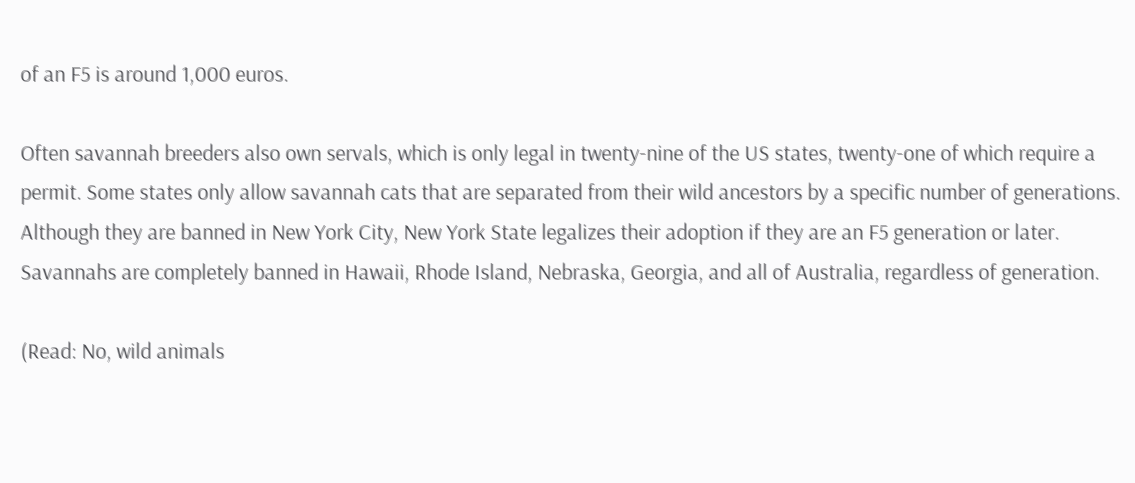of an F5 is around 1,000 euros.

Often savannah breeders also own servals, which is only legal in twenty-nine of the US states, twenty-one of which require a permit. Some states only allow savannah cats that are separated from their wild ancestors by a specific number of generations. Although they are banned in New York City, New York State legalizes their adoption if they are an F5 generation or later. Savannahs are completely banned in Hawaii, Rhode Island, Nebraska, Georgia, and all of Australia, regardless of generation.

(Read: No, wild animals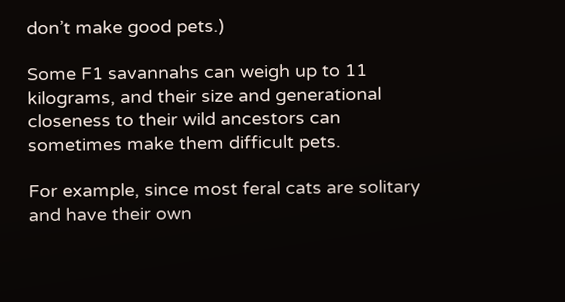don’t make good pets.)

Some F1 savannahs can weigh up to 11 kilograms, and their size and generational closeness to their wild ancestors can sometimes make them difficult pets.

For example, since most feral cats are solitary and have their own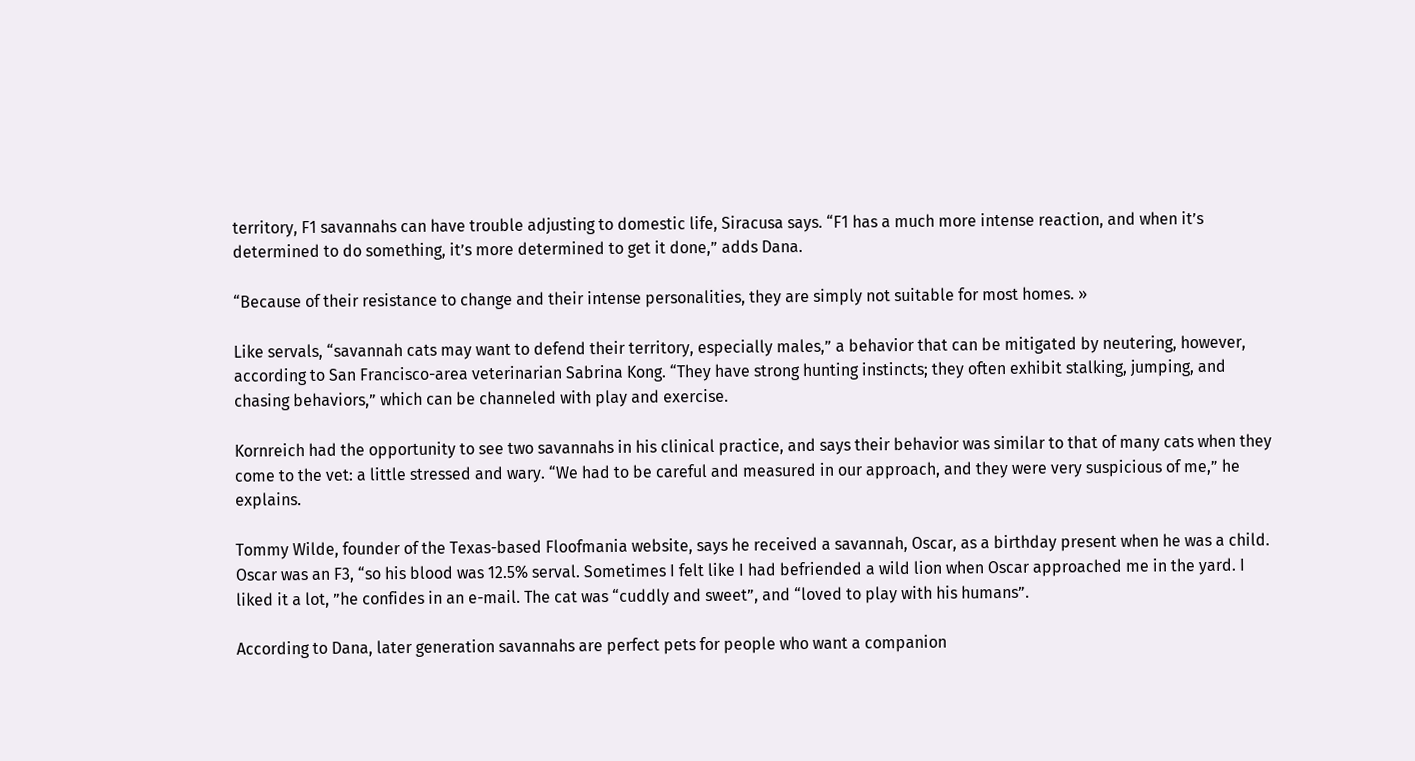territory, F1 savannahs can have trouble adjusting to domestic life, Siracusa says. “F1 has a much more intense reaction, and when it’s determined to do something, it’s more determined to get it done,” adds Dana.

“Because of their resistance to change and their intense personalities, they are simply not suitable for most homes. »

Like servals, “savannah cats may want to defend their territory, especially males,” a behavior that can be mitigated by neutering, however, according to San Francisco-area veterinarian Sabrina Kong. “They have strong hunting instincts; they often exhibit stalking, jumping, and chasing behaviors,” which can be channeled with play and exercise.

Kornreich had the opportunity to see two savannahs in his clinical practice, and says their behavior was similar to that of many cats when they come to the vet: a little stressed and wary. “We had to be careful and measured in our approach, and they were very suspicious of me,” he explains.

Tommy Wilde, founder of the Texas-based Floofmania website, says he received a savannah, Oscar, as a birthday present when he was a child. Oscar was an F3, “so his blood was 12.5% serval. Sometimes I felt like I had befriended a wild lion when Oscar approached me in the yard. I liked it a lot, ”he confides in an e-mail. The cat was “cuddly and sweet”, and “loved to play with his humans”.

According to Dana, later generation savannahs are perfect pets for people who want a companion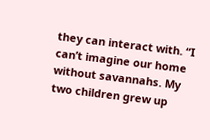they can interact with. “I can’t imagine our home without savannahs. My two children grew up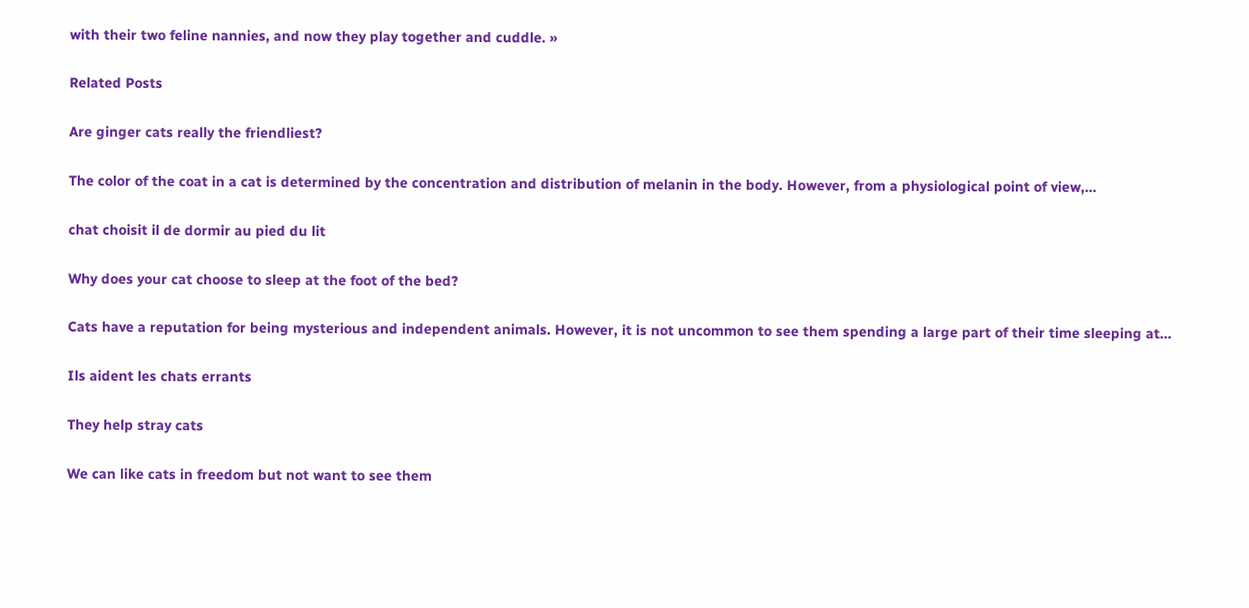with their two feline nannies, and now they play together and cuddle. »

Related Posts

Are ginger cats really the friendliest?

The color of the coat in a cat is determined by the concentration and distribution of melanin in the body. However, from a physiological point of view,…

chat choisit il de dormir au pied du lit

Why does your cat choose to sleep at the foot of the bed?

Cats have a reputation for being mysterious and independent animals. However, it is not uncommon to see them spending a large part of their time sleeping at…

Ils aident les chats errants

They help stray cats

We can like cats in freedom but not want to see them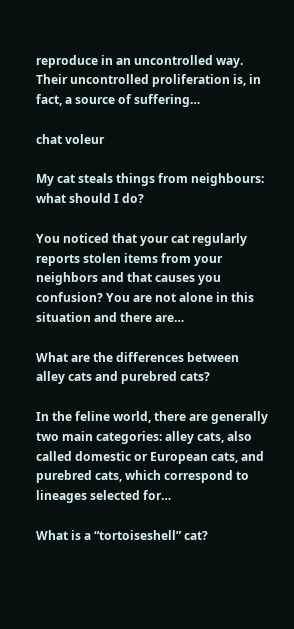reproduce in an uncontrolled way. Their uncontrolled proliferation is, in fact, a source of suffering…

chat voleur

My cat steals things from neighbours: what should I do?

You noticed that your cat regularly reports stolen items from your neighbors and that causes you confusion? You are not alone in this situation and there are…

What are the differences between alley cats and purebred cats?

In the feline world, there are generally two main categories: alley cats, also called domestic or European cats, and purebred cats, which correspond to lineages selected for…

What is a “tortoiseshell” cat?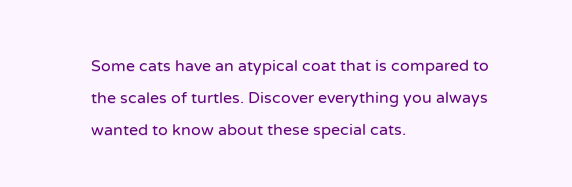Some cats have an atypical coat that is compared to the scales of turtles. Discover everything you always wanted to know about these special cats.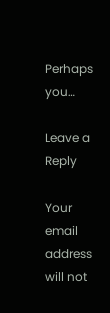Perhaps you…

Leave a Reply

Your email address will not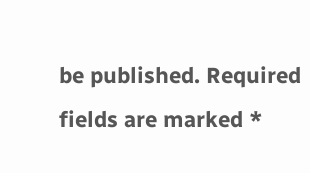be published. Required fields are marked *